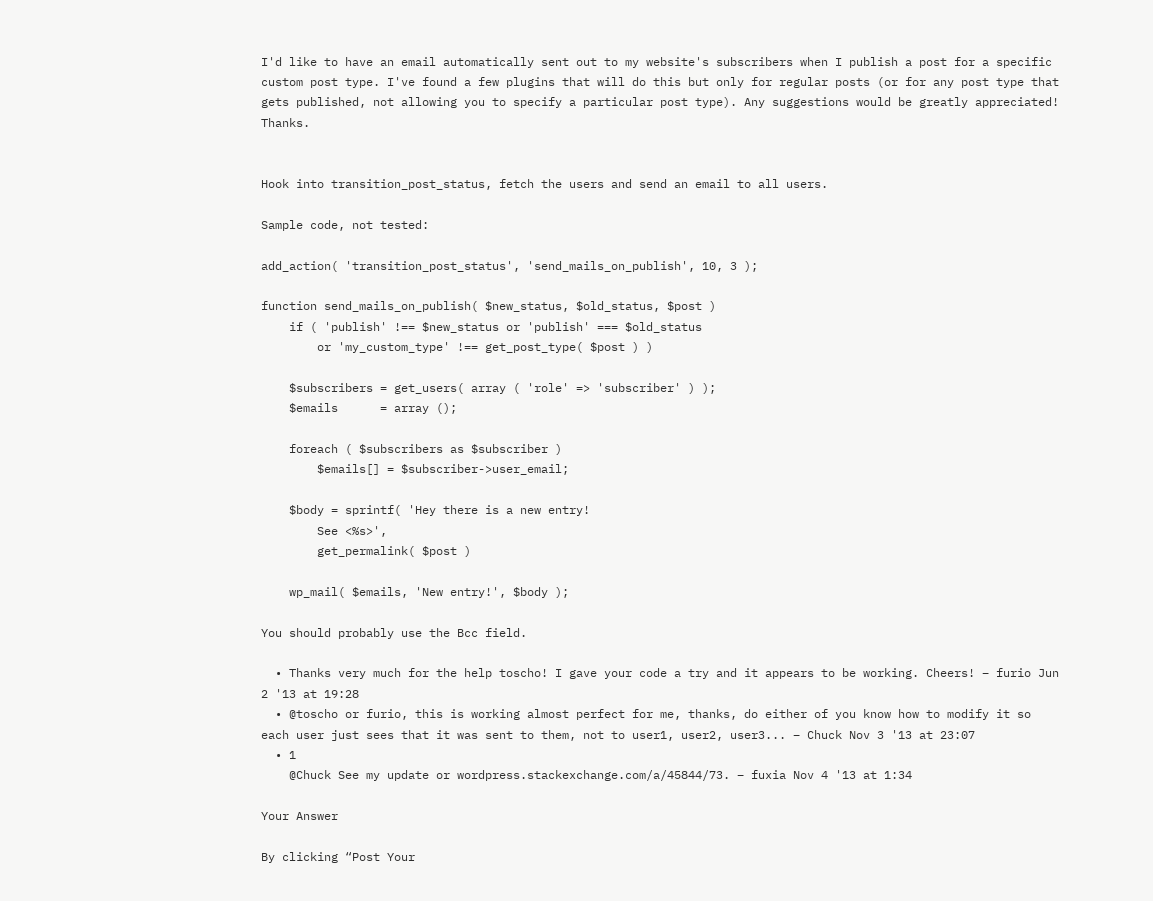I'd like to have an email automatically sent out to my website's subscribers when I publish a post for a specific custom post type. I've found a few plugins that will do this but only for regular posts (or for any post type that gets published, not allowing you to specify a particular post type). Any suggestions would be greatly appreciated! Thanks.


Hook into transition_post_status, fetch the users and send an email to all users.

Sample code, not tested:

add_action( 'transition_post_status', 'send_mails_on_publish', 10, 3 );

function send_mails_on_publish( $new_status, $old_status, $post )
    if ( 'publish' !== $new_status or 'publish' === $old_status
        or 'my_custom_type' !== get_post_type( $post ) )

    $subscribers = get_users( array ( 'role' => 'subscriber' ) );
    $emails      = array ();

    foreach ( $subscribers as $subscriber )
        $emails[] = $subscriber->user_email;

    $body = sprintf( 'Hey there is a new entry!
        See <%s>',
        get_permalink( $post )

    wp_mail( $emails, 'New entry!', $body );

You should probably use the Bcc field.

  • Thanks very much for the help toscho! I gave your code a try and it appears to be working. Cheers! – furio Jun 2 '13 at 19:28
  • @toscho or furio, this is working almost perfect for me, thanks, do either of you know how to modify it so each user just sees that it was sent to them, not to user1, user2, user3... – Chuck Nov 3 '13 at 23:07
  • 1
    @Chuck See my update or wordpress.stackexchange.com/a/45844/73. – fuxia Nov 4 '13 at 1:34

Your Answer

By clicking “Post Your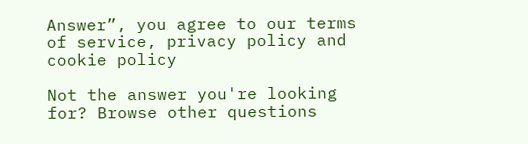Answer”, you agree to our terms of service, privacy policy and cookie policy

Not the answer you're looking for? Browse other questions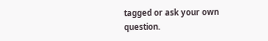tagged or ask your own question.